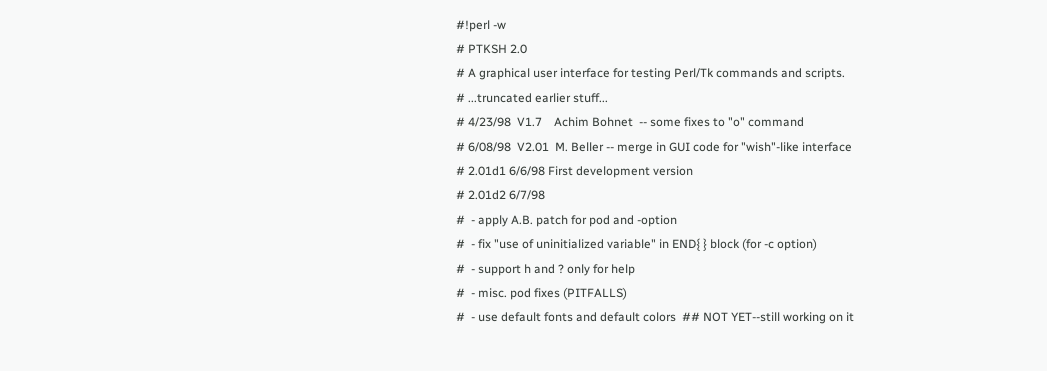#!perl -w
# PTKSH 2.0
# A graphical user interface for testing Perl/Tk commands and scripts.
# ...truncated earlier stuff...
# 4/23/98  V1.7    Achim Bohnet  -- some fixes to "o" command
# 6/08/98  V2.01  M. Beller -- merge in GUI code for "wish"-like interface
# 2.01d1 6/6/98 First development version
# 2.01d2 6/7/98
#  - apply A.B. patch for pod and -option
#  - fix "use of uninitialized variable" in END{ } block (for -c option)
#  - support h and ? only for help
#  - misc. pod fixes (PITFALLS)
#  - use default fonts and default colors  ## NOT YET--still working on it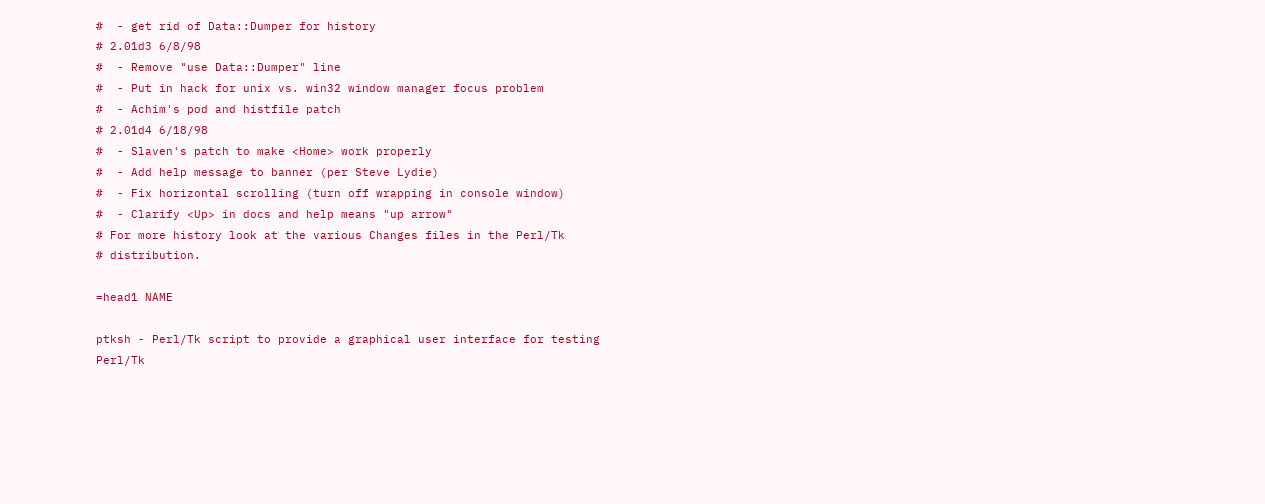#  - get rid of Data::Dumper for history
# 2.01d3 6/8/98
#  - Remove "use Data::Dumper" line
#  - Put in hack for unix vs. win32 window manager focus problem
#  - Achim's pod and histfile patch
# 2.01d4 6/18/98
#  - Slaven's patch to make <Home> work properly
#  - Add help message to banner (per Steve Lydie)
#  - Fix horizontal scrolling (turn off wrapping in console window)
#  - Clarify <Up> in docs and help means "up arrow"
# For more history look at the various Changes files in the Perl/Tk
# distribution.

=head1 NAME

ptksh - Perl/Tk script to provide a graphical user interface for testing Perl/Tk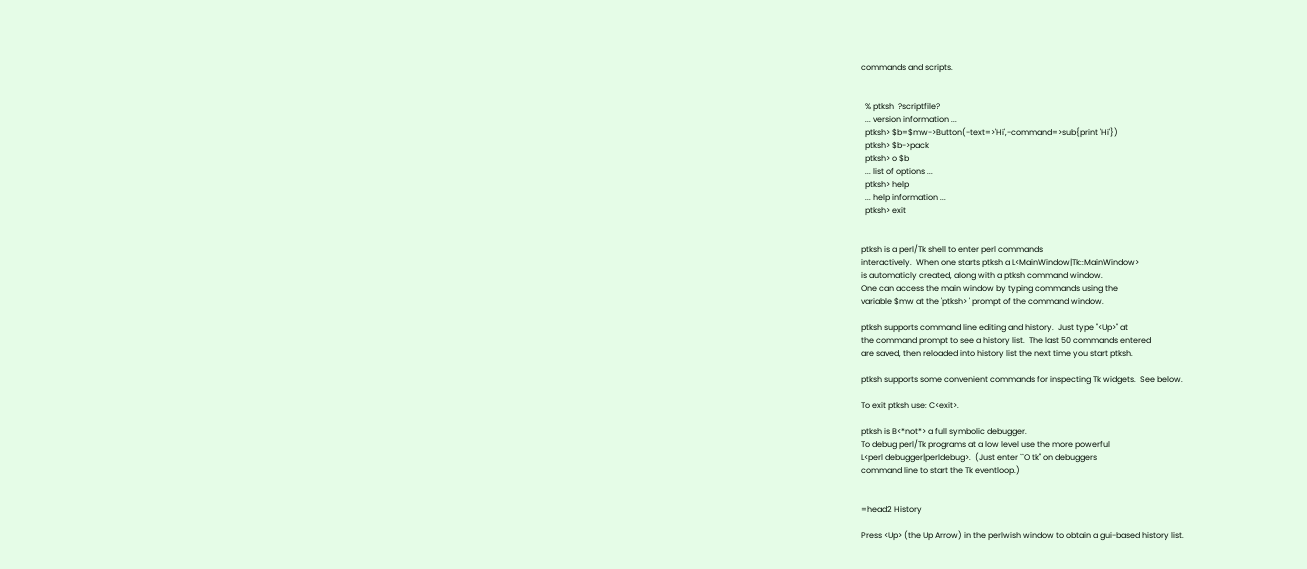commands and scripts.


  % ptksh  ?scriptfile?
  ... version information ...
  ptksh> $b=$mw->Button(-text=>'Hi',-command=>sub{print 'Hi'})
  ptksh> $b->pack
  ptksh> o $b
  ... list of options ...
  ptksh> help
  ... help information ...
  ptksh> exit


ptksh is a perl/Tk shell to enter perl commands
interactively.  When one starts ptksh a L<MainWindow|Tk::MainWindow>
is automaticly created, along with a ptksh command window.
One can access the main window by typing commands using the
variable $mw at the 'ptksh> ' prompt of the command window.

ptksh supports command line editing and history.  Just type "<Up>" at
the command prompt to see a history list.  The last 50 commands entered
are saved, then reloaded into history list the next time you start ptksh.

ptksh supports some convenient commands for inspecting Tk widgets.  See below.

To exit ptksh use: C<exit>.

ptksh is B<*not*> a full symbolic debugger.
To debug perl/Tk programs at a low level use the more powerful
L<perl debugger|perldebug>.  (Just enter ``O tk'' on debuggers
command line to start the Tk eventloop.)


=head2 History

Press <Up> (the Up Arrow) in the perlwish window to obtain a gui-based history list.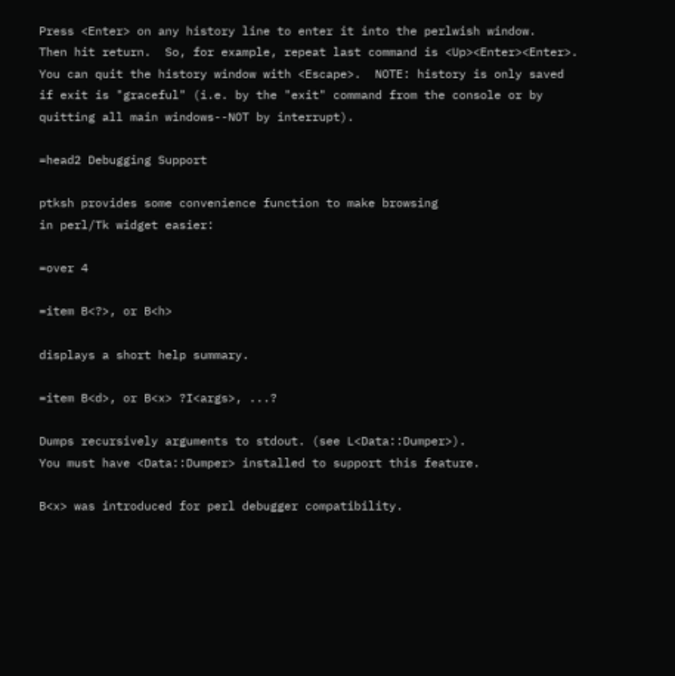Press <Enter> on any history line to enter it into the perlwish window.
Then hit return.  So, for example, repeat last command is <Up><Enter><Enter>.
You can quit the history window with <Escape>.  NOTE: history is only saved
if exit is "graceful" (i.e. by the "exit" command from the console or by
quitting all main windows--NOT by interrupt).

=head2 Debugging Support

ptksh provides some convenience function to make browsing
in perl/Tk widget easier:

=over 4

=item B<?>, or B<h>

displays a short help summary.

=item B<d>, or B<x> ?I<args>, ...?

Dumps recursively arguments to stdout. (see L<Data::Dumper>).
You must have <Data::Dumper> installed to support this feature.

B<x> was introduced for perl debugger compatibility.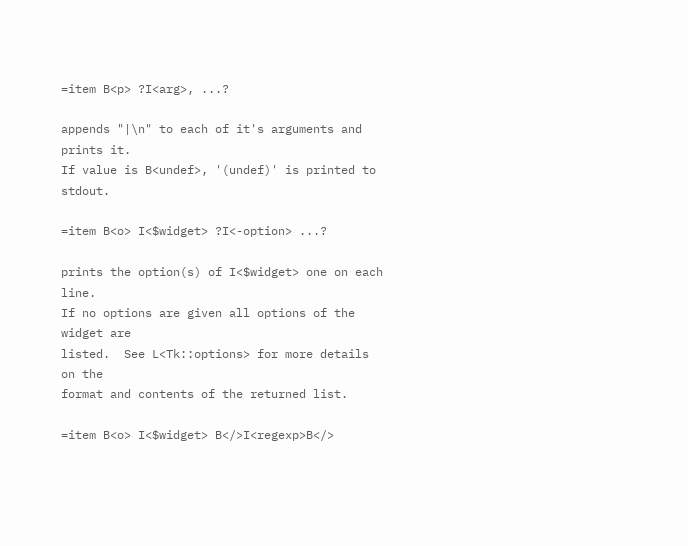=item B<p> ?I<arg>, ...?

appends "|\n" to each of it's arguments and prints it.
If value is B<undef>, '(undef)' is printed to stdout.

=item B<o> I<$widget> ?I<-option> ...?

prints the option(s) of I<$widget> one on each line.
If no options are given all options of the widget are
listed.  See L<Tk::options> for more details on the
format and contents of the returned list.

=item B<o> I<$widget> B</>I<regexp>B</>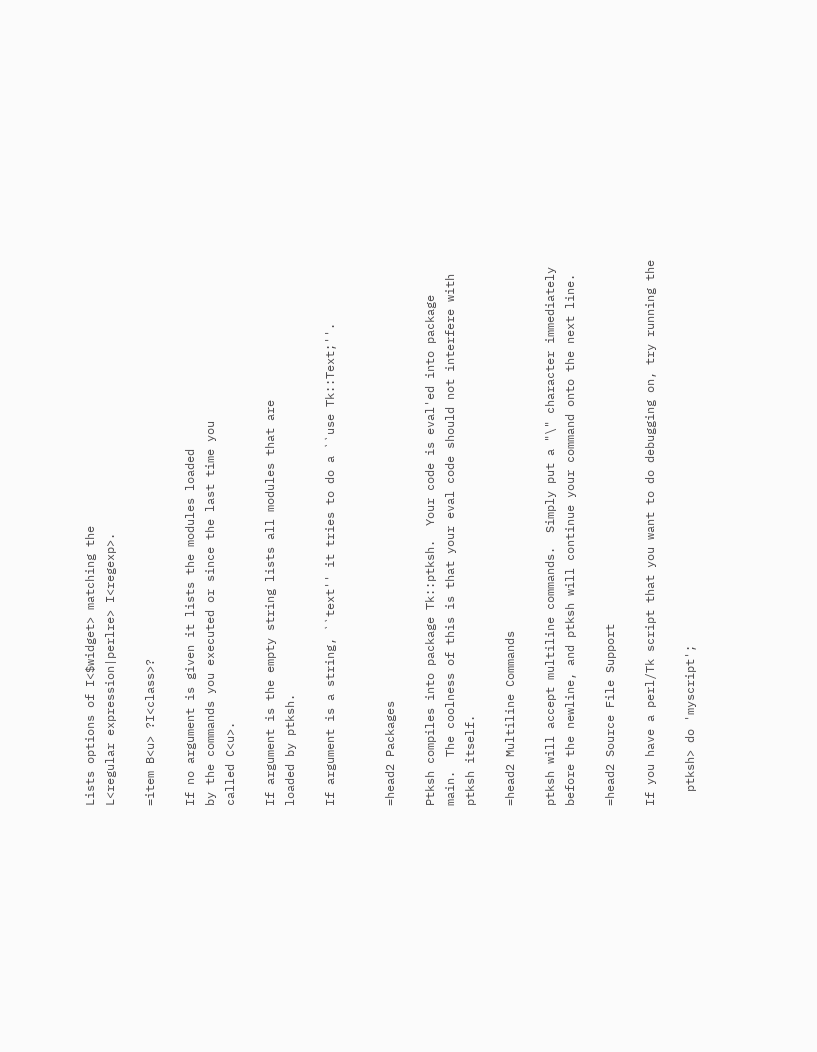Lists options of I<$widget> matching the
L<regular expression|perlre> I<regexp>.

=item B<u> ?I<class>?

If no argument is given it lists the modules loaded
by the commands you executed or since the last time you
called C<u>.

If argument is the empty string lists all modules that are
loaded by ptksh.

If argument is a string, ``text'' it tries to do a ``use Tk::Text;''.


=head2 Packages

Ptksh compiles into package Tk::ptksh.  Your code is eval'ed into package
main.  The coolness of this is that your eval code should not interfere with
ptksh itself.

=head2 Multiline Commands

ptksh will accept multiline commands.  Simply put a "\" character immediately
before the newline, and ptksh will continue your command onto the next line.

=head2 Source File Support

If you have a perl/Tk script that you want to do debugging on, try running the

  ptksh> do 'myscript';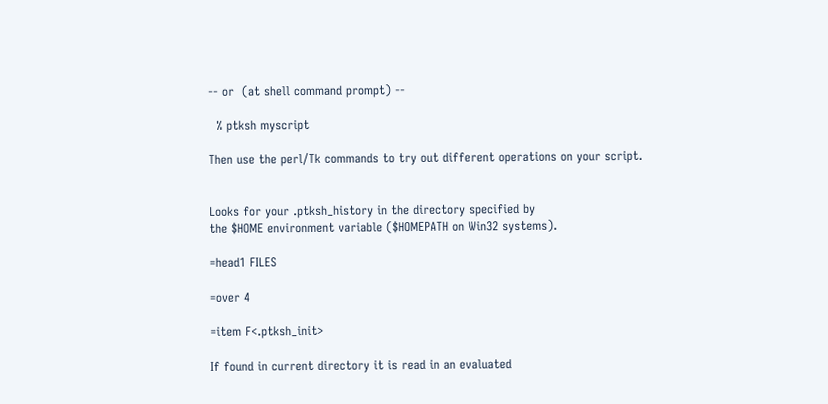-- or  (at shell command prompt) --

  % ptksh myscript

Then use the perl/Tk commands to try out different operations on your script.


Looks for your .ptksh_history in the directory specified by
the $HOME environment variable ($HOMEPATH on Win32 systems).

=head1 FILES

=over 4

=item F<.ptksh_init>

If found in current directory it is read in an evaluated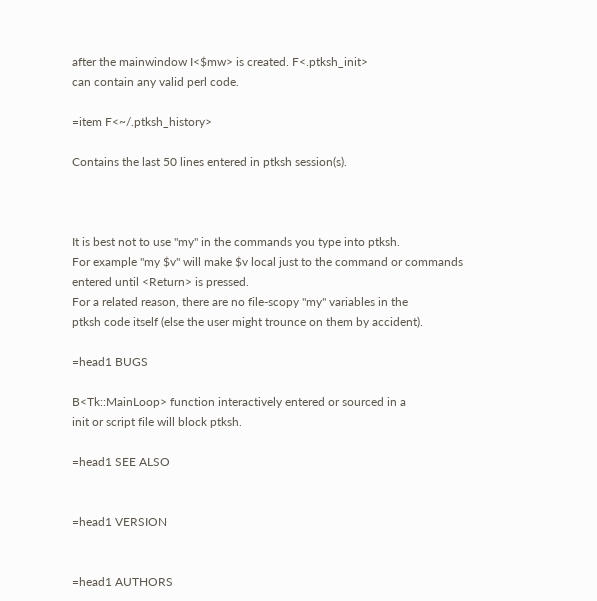after the mainwindow I<$mw> is created. F<.ptksh_init>
can contain any valid perl code.

=item F<~/.ptksh_history>

Contains the last 50 lines entered in ptksh session(s).



It is best not to use "my" in the commands you type into ptksh.
For example "my $v" will make $v local just to the command or commands
entered until <Return> is pressed.
For a related reason, there are no file-scopy "my" variables in the
ptksh code itself (else the user might trounce on them by accident).

=head1 BUGS

B<Tk::MainLoop> function interactively entered or sourced in a
init or script file will block ptksh.

=head1 SEE ALSO


=head1 VERSION


=head1 AUTHORS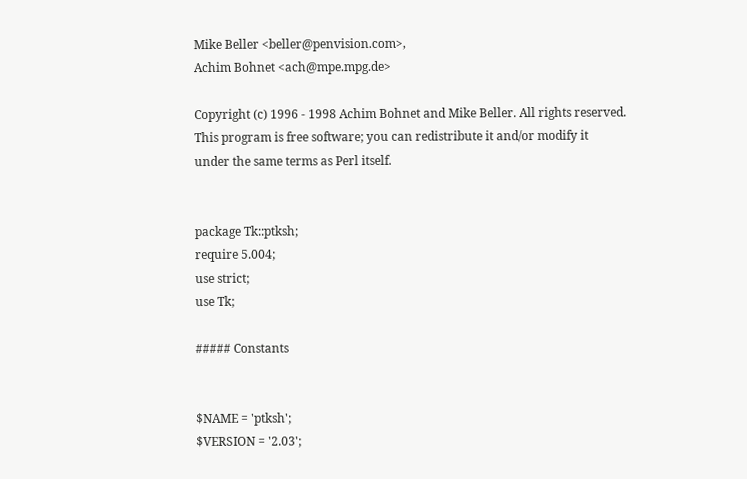Mike Beller <beller@penvision.com>,
Achim Bohnet <ach@mpe.mpg.de>

Copyright (c) 1996 - 1998 Achim Bohnet and Mike Beller. All rights reserved.
This program is free software; you can redistribute it and/or modify it
under the same terms as Perl itself.


package Tk::ptksh;
require 5.004;
use strict;
use Tk;

##### Constants


$NAME = 'ptksh';
$VERSION = '2.03';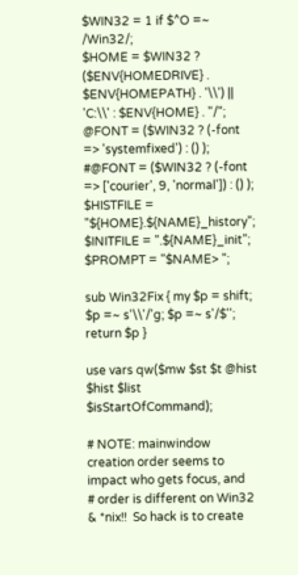$WIN32 = 1 if $^O =~ /Win32/;
$HOME = $WIN32 ? ($ENV{HOMEDRIVE} . $ENV{HOMEPATH} . '\\') || 'C:\\' : $ENV{HOME} . "/";
@FONT = ($WIN32 ? (-font => 'systemfixed') : () );
#@FONT = ($WIN32 ? (-font => ['courier', 9, 'normal']) : () );
$HISTFILE = "${HOME}.${NAME}_history";
$INITFILE = ".${NAME}_init";
$PROMPT = "$NAME> ";

sub Win32Fix { my $p = shift; $p =~ s'\\'/'g; $p =~ s'/$''; return $p }

use vars qw($mw $st $t @hist $hist $list $isStartOfCommand);

# NOTE: mainwindow creation order seems to impact who gets focus, and
# order is different on Win32 & *nix!!  So hack is to create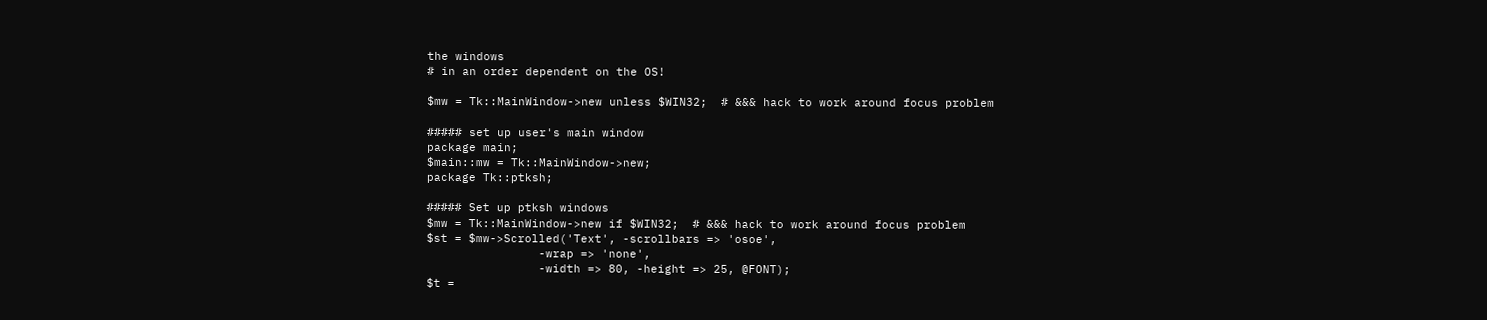the windows
# in an order dependent on the OS!

$mw = Tk::MainWindow->new unless $WIN32;  # &&& hack to work around focus problem

##### set up user's main window
package main;
$main::mw = Tk::MainWindow->new;
package Tk::ptksh;

##### Set up ptksh windows
$mw = Tk::MainWindow->new if $WIN32;  # &&& hack to work around focus problem
$st = $mw->Scrolled('Text', -scrollbars => 'osoe',
                -wrap => 'none',
                -width => 80, -height => 25, @FONT);
$t =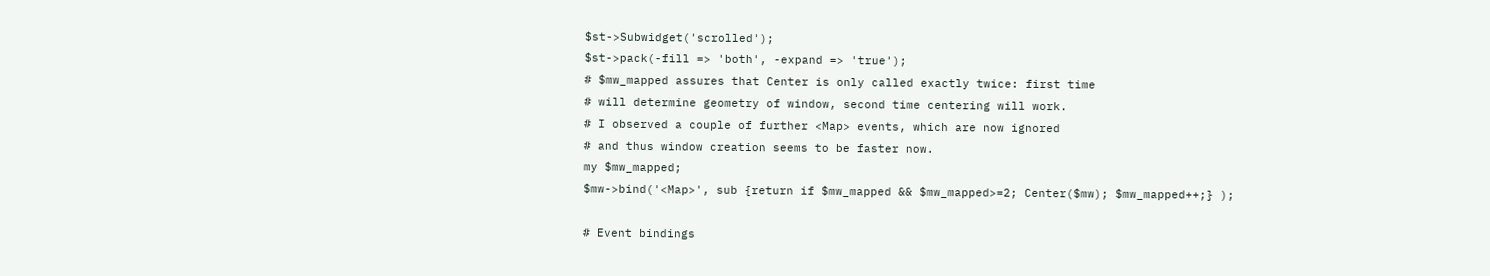$st->Subwidget('scrolled');
$st->pack(-fill => 'both', -expand => 'true');
# $mw_mapped assures that Center is only called exactly twice: first time
# will determine geometry of window, second time centering will work.
# I observed a couple of further <Map> events, which are now ignored
# and thus window creation seems to be faster now.
my $mw_mapped;
$mw->bind('<Map>', sub {return if $mw_mapped && $mw_mapped>=2; Center($mw); $mw_mapped++;} );

# Event bindings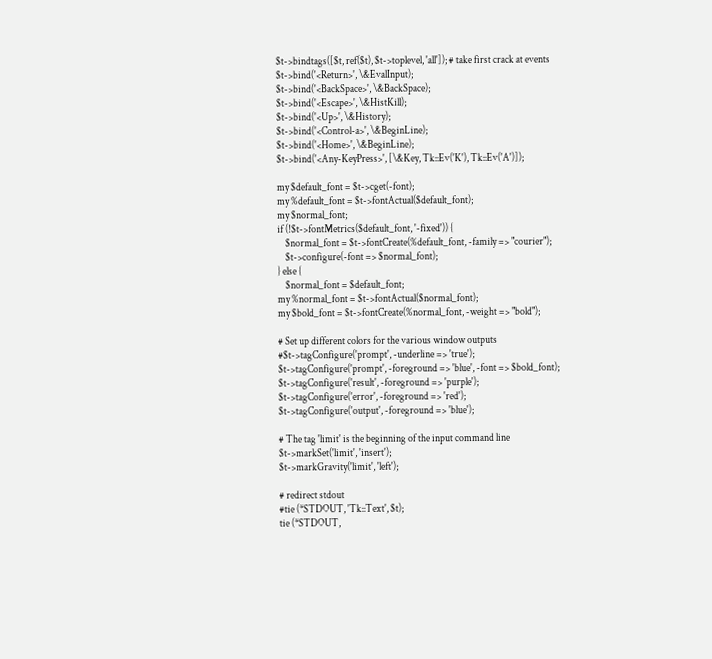$t->bindtags([$t, ref($t), $t->toplevel, 'all']); # take first crack at events
$t->bind('<Return>', \&EvalInput);
$t->bind('<BackSpace>', \&BackSpace);
$t->bind('<Escape>', \&HistKill);
$t->bind('<Up>', \&History);
$t->bind('<Control-a>', \&BeginLine);
$t->bind('<Home>', \&BeginLine);
$t->bind('<Any-KeyPress>', [\&Key, Tk::Ev('K'), Tk::Ev('A')]);

my $default_font = $t->cget(-font);
my %default_font = $t->fontActual($default_font);
my $normal_font;
if (!$t->fontMetrics($default_font, '-fixed')) {
    $normal_font = $t->fontCreate(%default_font, -family => "courier");
    $t->configure(-font => $normal_font);
} else {
    $normal_font = $default_font;
my %normal_font = $t->fontActual($normal_font);
my $bold_font = $t->fontCreate(%normal_font, -weight => "bold");

# Set up different colors for the various window outputs
#$t->tagConfigure('prompt', -underline => 'true');
$t->tagConfigure('prompt', -foreground => 'blue', -font => $bold_font);
$t->tagConfigure('result', -foreground => 'purple');
$t->tagConfigure('error', -foreground => 'red');
$t->tagConfigure('output', -foreground => 'blue');

# The tag 'limit' is the beginning of the input command line
$t->markSet('limit', 'insert');
$t->markGravity('limit', 'left');

# redirect stdout
#tie (*STDOUT, 'Tk::Text', $t);
tie (*STDOUT,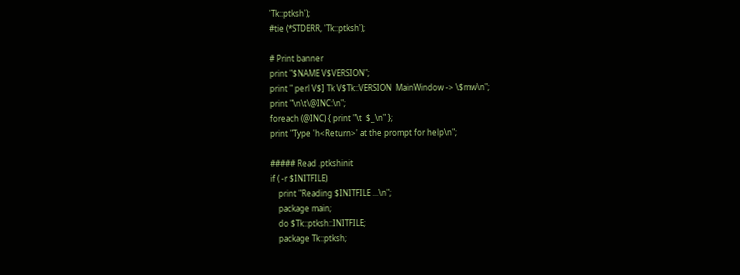'Tk::ptksh');
#tie (*STDERR, 'Tk::ptksh');

# Print banner
print "$NAME V$VERSION";
print " perl V$] Tk V$Tk::VERSION  MainWindow -> \$mw\n";
print "\n\t\@INC:\n";
foreach (@INC) { print "\t  $_\n" };
print "Type 'h<Return>' at the prompt for help\n";

##### Read .ptkshinit
if ( -r $INITFILE)
    print "Reading $INITFILE ...\n";
    package main;
    do $Tk::ptksh::INITFILE;
    package Tk::ptksh;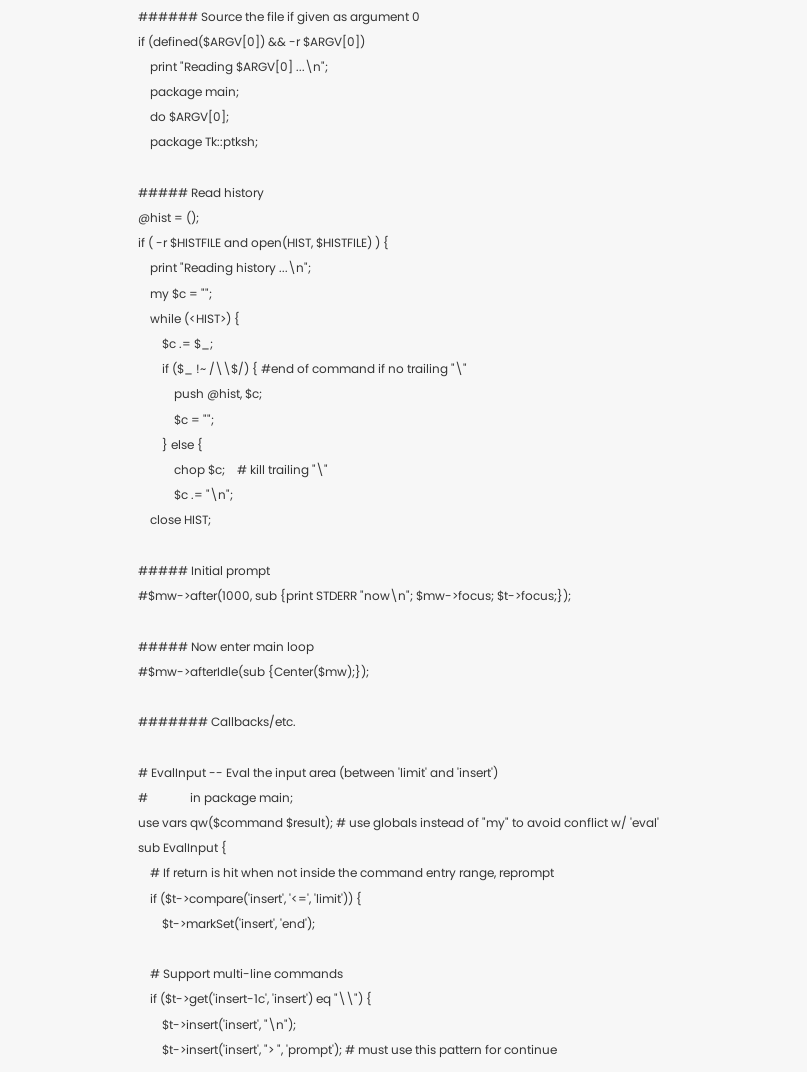###### Source the file if given as argument 0
if (defined($ARGV[0]) && -r $ARGV[0])
    print "Reading $ARGV[0] ...\n";
    package main;
    do $ARGV[0];
    package Tk::ptksh;

##### Read history
@hist = ();
if ( -r $HISTFILE and open(HIST, $HISTFILE) ) {
    print "Reading history ...\n";
    my $c = "";
    while (<HIST>) {
        $c .= $_;
        if ($_ !~ /\\$/) { #end of command if no trailing "\"
            push @hist, $c;
            $c = "";
        } else {
            chop $c;    # kill trailing "\"
            $c .= "\n";
    close HIST;

##### Initial prompt
#$mw->after(1000, sub {print STDERR "now\n"; $mw->focus; $t->focus;});

##### Now enter main loop
#$mw->afterIdle(sub {Center($mw);});

####### Callbacks/etc.

# EvalInput -- Eval the input area (between 'limit' and 'insert')
#              in package main;
use vars qw($command $result); # use globals instead of "my" to avoid conflict w/ 'eval'
sub EvalInput {
    # If return is hit when not inside the command entry range, reprompt
    if ($t->compare('insert', '<=', 'limit')) {
        $t->markSet('insert', 'end');

    # Support multi-line commands
    if ($t->get('insert-1c', 'insert') eq "\\") {
        $t->insert('insert', "\n");
        $t->insert('insert', "> ", 'prompt'); # must use this pattern for continue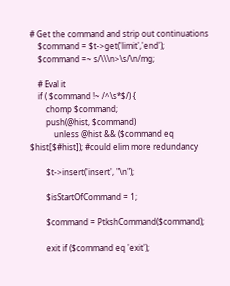# Get the command and strip out continuations
    $command = $t->get('limit','end');
    $command =~ s/\\\n>\s/\n/mg;

    # Eval it
    if ( $command !~ /^\s*$/) {
        chomp $command;
        push(@hist, $command)
            unless @hist && ($command eq $hist[$#hist]); #could elim more redundancy

        $t->insert('insert', "\n");

        $isStartOfCommand = 1;

        $command = PtkshCommand($command);

        exit if ($command eq 'exit');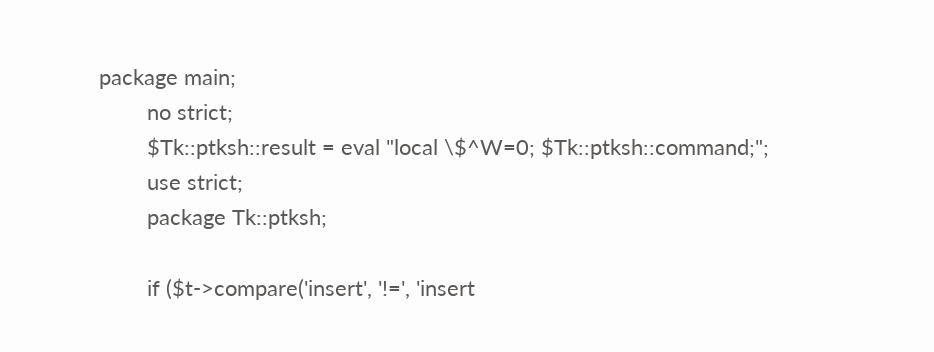package main;
        no strict;
        $Tk::ptksh::result = eval "local \$^W=0; $Tk::ptksh::command;";
        use strict;
        package Tk::ptksh;

        if ($t->compare('insert', '!=', 'insert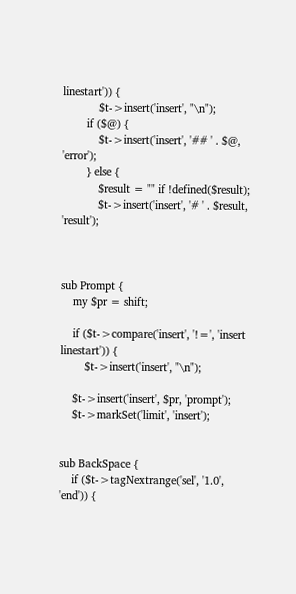linestart')) {
            $t->insert('insert', "\n");
        if ($@) {
            $t->insert('insert', '## ' . $@, 'error');
        } else {
            $result = "" if !defined($result);
            $t->insert('insert', '# ' . $result, 'result');



sub Prompt {
    my $pr = shift;

    if ($t->compare('insert', '!=', 'insert linestart')) {
        $t->insert('insert', "\n");

    $t->insert('insert', $pr, 'prompt');
    $t->markSet('limit', 'insert');


sub BackSpace {
    if ($t->tagNextrange('sel', '1.0', 'end')) {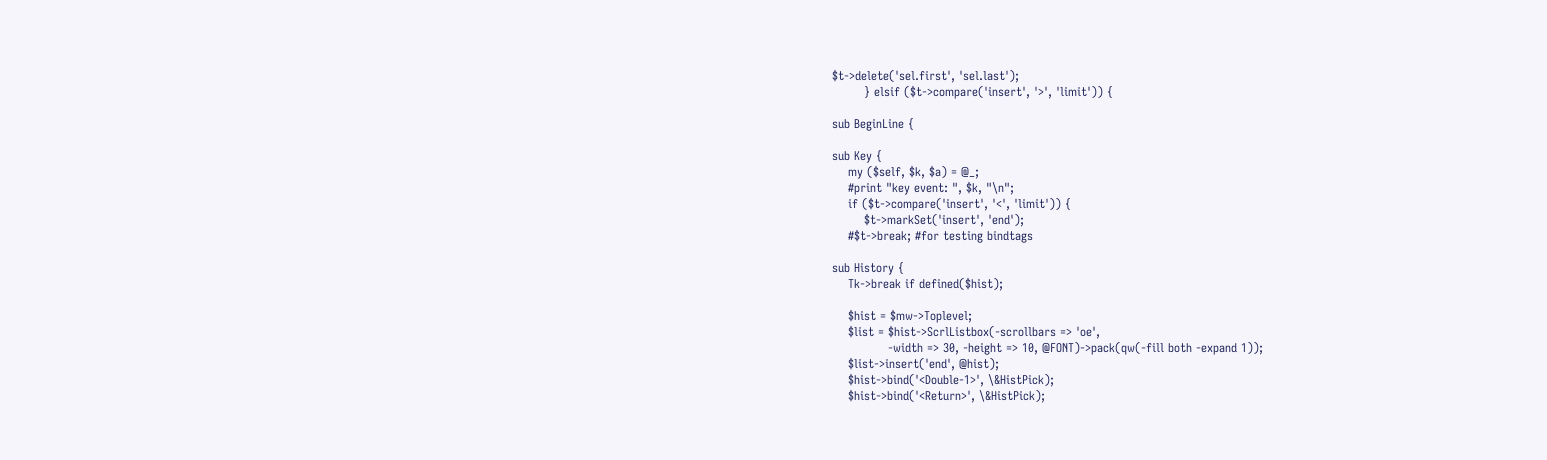$t->delete('sel.first', 'sel.last');
        } elsif ($t->compare('insert', '>', 'limit')) {

sub BeginLine {

sub Key {
    my ($self, $k, $a) = @_;
    #print "key event: ", $k, "\n";
    if ($t->compare('insert', '<', 'limit')) {
        $t->markSet('insert', 'end');
    #$t->break; #for testing bindtags

sub History {
    Tk->break if defined($hist);

    $hist = $mw->Toplevel;
    $list = $hist->ScrlListbox(-scrollbars => 'oe',
              -width => 30, -height => 10, @FONT)->pack(qw(-fill both -expand 1));
    $list->insert('end', @hist);
    $hist->bind('<Double-1>', \&HistPick);
    $hist->bind('<Return>', \&HistPick);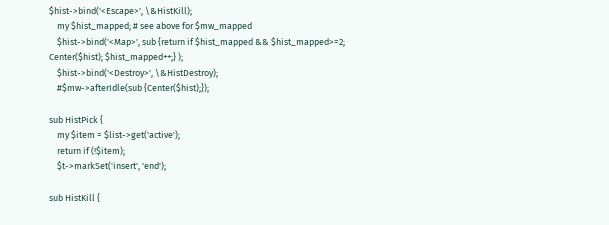$hist->bind('<Escape>', \&HistKill);
    my $hist_mapped; # see above for $mw_mapped
    $hist->bind('<Map>', sub {return if $hist_mapped && $hist_mapped>=2; Center($hist); $hist_mapped++;} );
    $hist->bind('<Destroy>', \&HistDestroy);
    #$mw->afterIdle(sub {Center($hist);});

sub HistPick {
    my $item = $list->get('active');
    return if (!$item);
    $t->markSet('insert', 'end');

sub HistKill {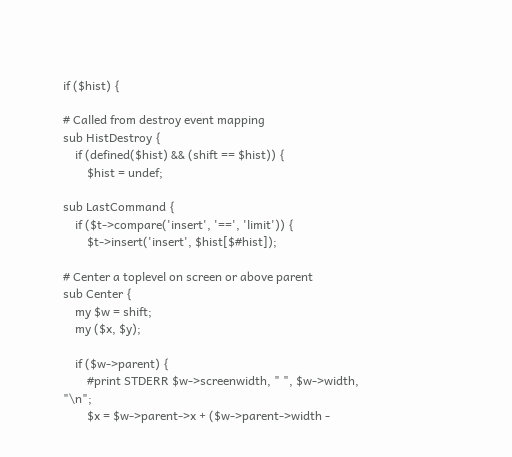if ($hist) {

# Called from destroy event mapping
sub HistDestroy {
    if (defined($hist) && (shift == $hist)) {
        $hist = undef;

sub LastCommand {
    if ($t->compare('insert', '==', 'limit')) {
        $t->insert('insert', $hist[$#hist]);

# Center a toplevel on screen or above parent
sub Center {
    my $w = shift;
    my ($x, $y);

    if ($w->parent) {
        #print STDERR $w->screenwidth, " ", $w->width, "\n";
        $x = $w->parent->x + ($w->parent->width -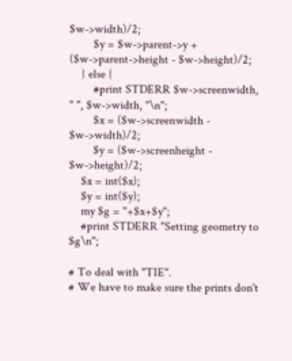$w->width)/2;
        $y = $w->parent->y + ($w->parent->height - $w->height)/2;
    } else {
        #print STDERR $w->screenwidth, " ", $w->width, "\n";
        $x = ($w->screenwidth - $w->width)/2;
        $y = ($w->screenheight - $w->height)/2;
    $x = int($x);
    $y = int($y);
    my $g = "+$x+$y";
    #print STDERR "Setting geometry to $g\n";

# To deal with "TIE".
# We have to make sure the prints don't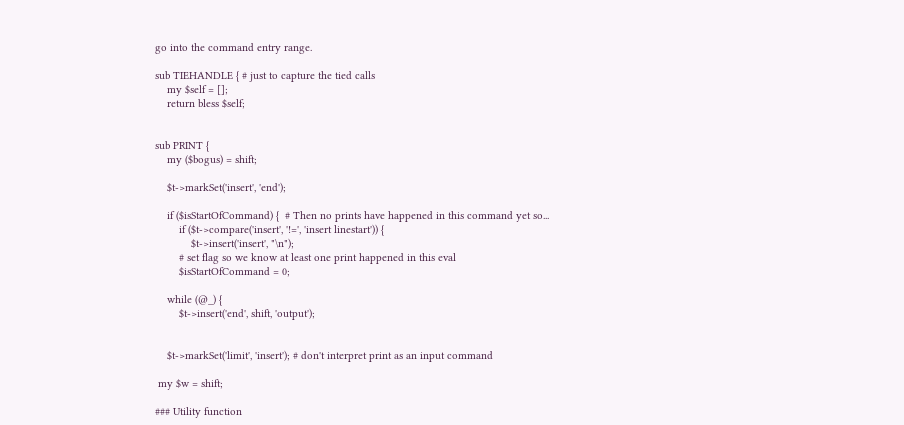go into the command entry range.

sub TIEHANDLE { # just to capture the tied calls
    my $self = [];
    return bless $self;


sub PRINT {
    my ($bogus) = shift;

    $t->markSet('insert', 'end');

    if ($isStartOfCommand) {  # Then no prints have happened in this command yet so...
        if ($t->compare('insert', '!=', 'insert linestart')) {
            $t->insert('insert', "\n");
        # set flag so we know at least one print happened in this eval
        $isStartOfCommand = 0;

    while (@_) {
        $t->insert('end', shift, 'output');


    $t->markSet('limit', 'insert'); # don't interpret print as an input command

 my $w = shift;

### Utility function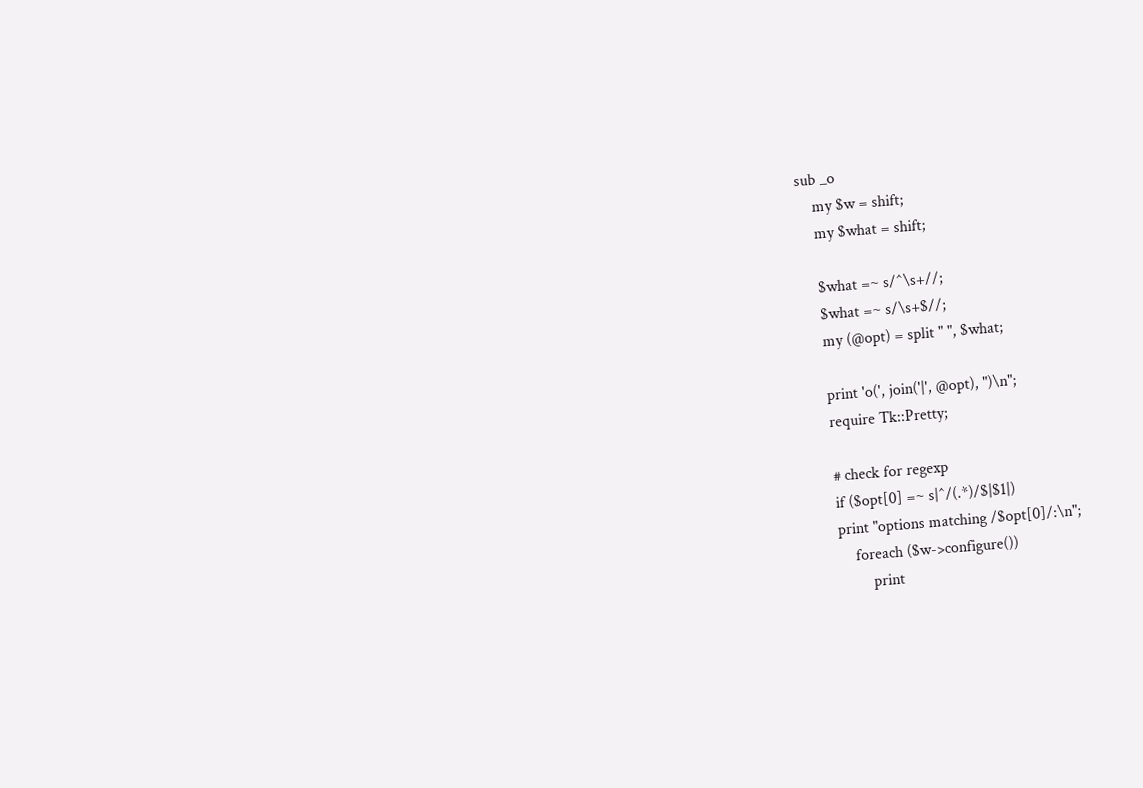sub _o
    my $w = shift;
    my $what = shift;

    $what =~ s/^\s+//;
    $what =~ s/\s+$//;
    my (@opt) = split " ", $what;

    print 'o(', join('|', @opt), ")\n";
    require Tk::Pretty;

    # check for regexp
    if ($opt[0] =~ s|^/(.*)/$|$1|)
    print "options matching /$opt[0]/:\n";
        foreach ($w->configure())
            print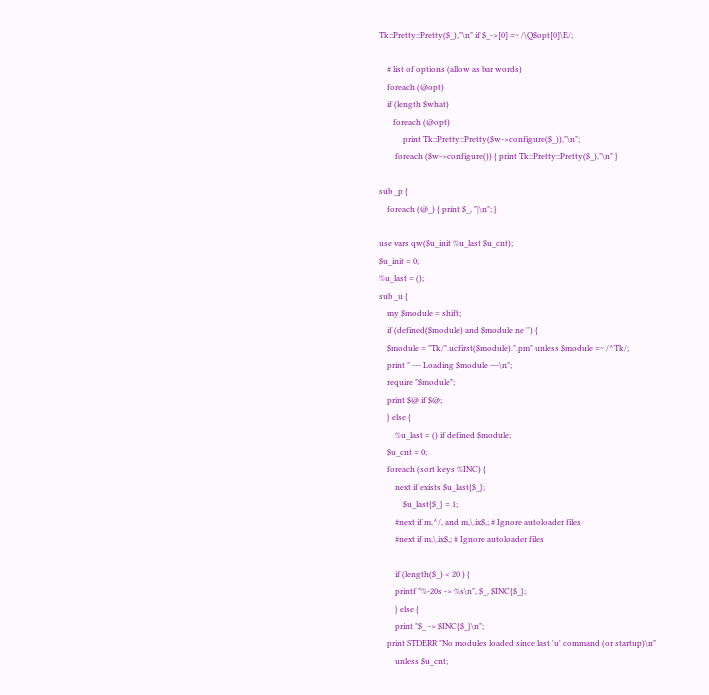Tk::Pretty::Pretty($_),"\n" if $_->[0] =~ /\Q$opt[0]\E/;

    # list of options (allow as bar words)
    foreach (@opt)
    if (length $what)
       foreach (@opt)
            print Tk::Pretty::Pretty($w->configure($_)),"\n";
        foreach ($w->configure()) { print Tk::Pretty::Pretty($_),"\n" }

sub _p {
    foreach (@_) { print $_, "|\n"; }

use vars qw($u_init %u_last $u_cnt);
$u_init = 0;
%u_last = ();
sub _u {
    my $module = shift;
    if (defined($module) and $module ne '') {
    $module = "Tk/".ucfirst($module).".pm" unless $module =~ /^Tk/;
    print " --- Loading $module ---\n";
    require "$module";
    print $@ if $@;
    } else {
        %u_last = () if defined $module;
    $u_cnt = 0;
    foreach (sort keys %INC) {
        next if exists $u_last{$_};
            $u_last{$_} = 1;
        #next if m,^/, and m,\.ix$,; # Ignore autoloader files
        #next if m,\.ix$,; # Ignore autoloader files

        if (length($_) < 20 ) {
        printf "%-20s -> %s\n", $_, $INC{$_};
        } else {
        print "$_ -> $INC{$_}\n";
    print STDERR "No modules loaded since last 'u' command (or startup)\n"
        unless $u_cnt;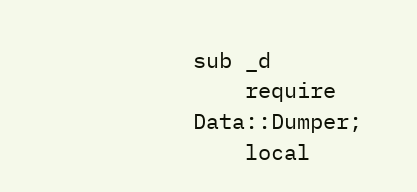sub _d
    require Data::Dumper;
    local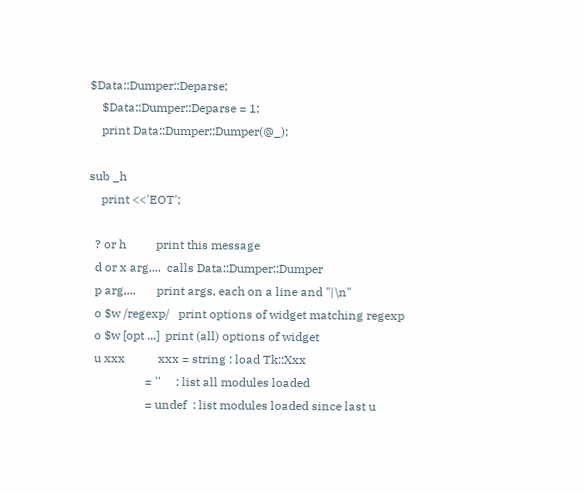$Data::Dumper::Deparse;
    $Data::Dumper::Deparse = 1;
    print Data::Dumper::Dumper(@_);

sub _h
    print <<'EOT';

  ? or h          print this message
  d or x arg,...  calls Data::Dumper::Dumper
  p arg,...       print args, each on a line and "|\n"
  o $w /regexp/   print options of widget matching regexp
  o $w [opt ...]  print (all) options of widget
  u xxx           xxx = string : load Tk::Xxx
                   = ''     : list all modules loaded
                   = undef  : list modules loaded since last u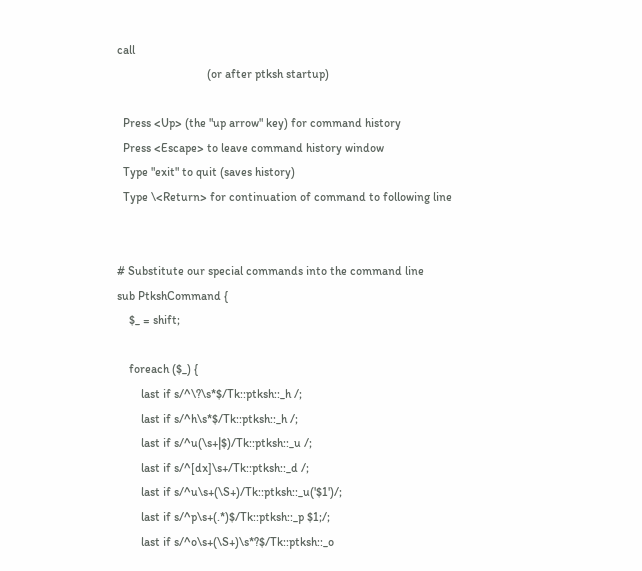call
                              (or after ptksh startup)

  Press <Up> (the "up arrow" key) for command history
  Press <Escape> to leave command history window
  Type "exit" to quit (saves history)
  Type \<Return> for continuation of command to following line


# Substitute our special commands into the command line
sub PtkshCommand {
    $_ = shift;

    foreach ($_) {
        last if s/^\?\s*$/Tk::ptksh::_h /;
        last if s/^h\s*$/Tk::ptksh::_h /;
        last if s/^u(\s+|$)/Tk::ptksh::_u /;
        last if s/^[dx]\s+/Tk::ptksh::_d /;
        last if s/^u\s+(\S+)/Tk::ptksh::_u('$1')/;
        last if s/^p\s+(.*)$/Tk::ptksh::_p $1;/;
        last if s/^o\s+(\S+)\s*?$/Tk::ptksh::_o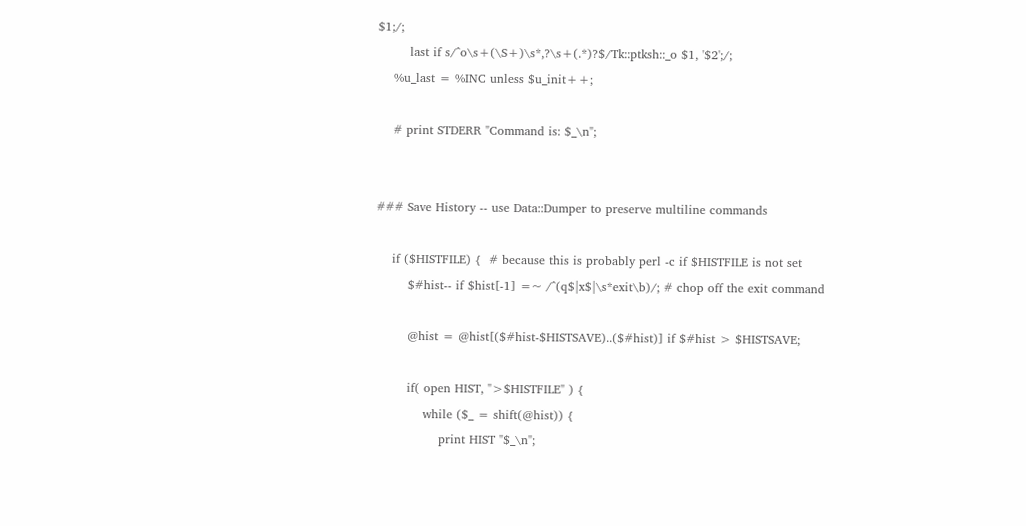$1;/;
        last if s/^o\s+(\S+)\s*,?\s+(.*)?$/Tk::ptksh::_o $1, '$2';/;
    %u_last = %INC unless $u_init++;

    # print STDERR "Command is: $_\n";


### Save History -- use Data::Dumper to preserve multiline commands

    if ($HISTFILE) {  # because this is probably perl -c if $HISTFILE is not set
        $#hist-- if $hist[-1] =~ /^(q$|x$|\s*exit\b)/; # chop off the exit command

        @hist = @hist[($#hist-$HISTSAVE)..($#hist)] if $#hist > $HISTSAVE;

        if( open HIST, ">$HISTFILE" ) {
            while ($_ = shift(@hist)) {
                print HIST "$_\n";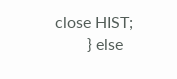close HIST;
        } else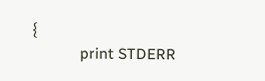{
            print STDERR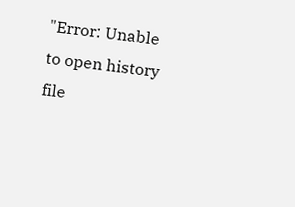"Error: Unable to open history file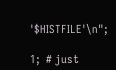'$HISTFILE'\n";

1;  # just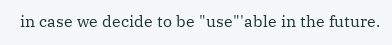in case we decide to be "use"'able in the future.